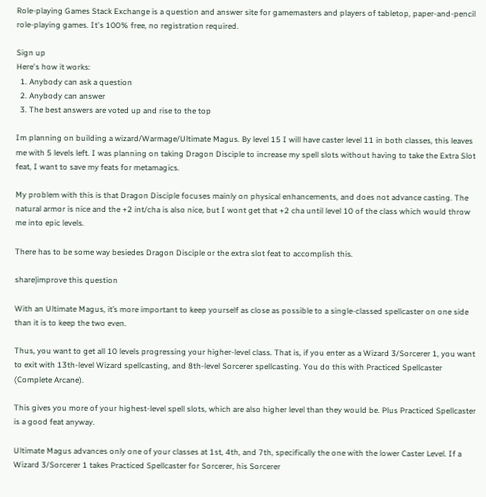Role-playing Games Stack Exchange is a question and answer site for gamemasters and players of tabletop, paper-and-pencil role-playing games. It's 100% free, no registration required.

Sign up
Here's how it works:
  1. Anybody can ask a question
  2. Anybody can answer
  3. The best answers are voted up and rise to the top

Im planning on building a wizard/Warmage/Ultimate Magus. By level 15 I will have caster level 11 in both classes, this leaves me with 5 levels left. I was planning on taking Dragon Disciple to increase my spell slots without having to take the Extra Slot feat, I want to save my feats for metamagics.

My problem with this is that Dragon Disciple focuses mainly on physical enhancements, and does not advance casting. The natural armor is nice and the +2 int/cha is also nice, but I wont get that +2 cha until level 10 of the class which would throw me into epic levels.

There has to be some way besiedes Dragon Disciple or the extra slot feat to accomplish this.

share|improve this question

With an Ultimate Magus, it’s more important to keep yourself as close as possible to a single-classed spellcaster on one side than it is to keep the two even.

Thus, you want to get all 10 levels progressing your higher-level class. That is, if you enter as a Wizard 3/Sorcerer 1, you want to exit with 13th-level Wizard spellcasting, and 8th-level Sorcerer spellcasting. You do this with Practiced Spellcaster (Complete Arcane).

This gives you more of your highest-level spell slots, which are also higher level than they would be. Plus Practiced Spellcaster is a good feat anyway.

Ultimate Magus advances only one of your classes at 1st, 4th, and 7th, specifically the one with the lower Caster Level. If a Wizard 3/Sorcerer 1 takes Practiced Spellcaster for Sorcerer, his Sorcerer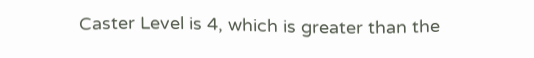Caster Level is 4, which is greater than the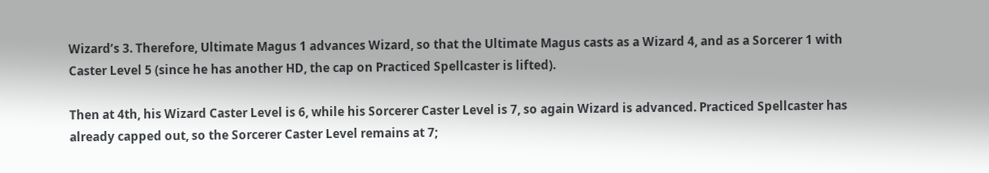Wizard’s 3. Therefore, Ultimate Magus 1 advances Wizard, so that the Ultimate Magus casts as a Wizard 4, and as a Sorcerer 1 with Caster Level 5 (since he has another HD, the cap on Practiced Spellcaster is lifted).

Then at 4th, his Wizard Caster Level is 6, while his Sorcerer Caster Level is 7, so again Wizard is advanced. Practiced Spellcaster has already capped out, so the Sorcerer Caster Level remains at 7;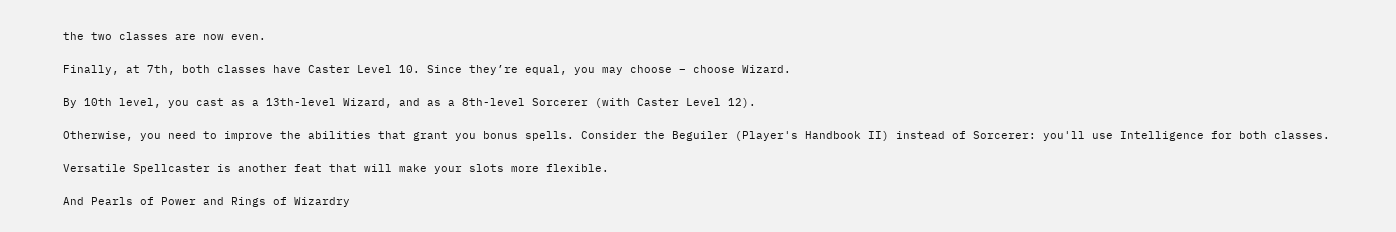the two classes are now even.

Finally, at 7th, both classes have Caster Level 10. Since they’re equal, you may choose – choose Wizard.

By 10th level, you cast as a 13th-level Wizard, and as a 8th-level Sorcerer (with Caster Level 12).

Otherwise, you need to improve the abilities that grant you bonus spells. Consider the Beguiler (Player's Handbook II) instead of Sorcerer: you'll use Intelligence for both classes.

Versatile Spellcaster is another feat that will make your slots more flexible.

And Pearls of Power and Rings of Wizardry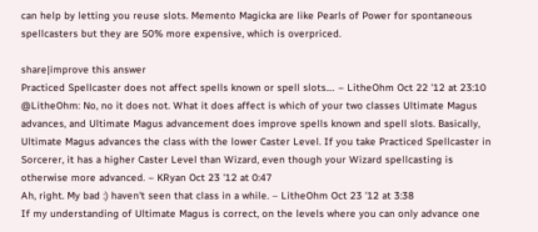can help by letting you reuse slots. Memento Magicka are like Pearls of Power for spontaneous spellcasters but they are 50% more expensive, which is overpriced.

share|improve this answer
Practiced Spellcaster does not affect spells known or spell slots.… – LitheOhm Oct 22 '12 at 23:10
@LitheOhm: No, no it does not. What it does affect is which of your two classes Ultimate Magus advances, and Ultimate Magus advancement does improve spells known and spell slots. Basically, Ultimate Magus advances the class with the lower Caster Level. If you take Practiced Spellcaster in Sorcerer, it has a higher Caster Level than Wizard, even though your Wizard spellcasting is otherwise more advanced. – KRyan Oct 23 '12 at 0:47
Ah, right. My bad :) haven't seen that class in a while. – LitheOhm Oct 23 '12 at 3:38
If my understanding of Ultimate Magus is correct, on the levels where you can only advance one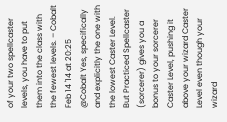of your two spellcaster levels, you have to put them into the class with the fewest levels. – Cobalt Feb 14 '14 at 20:25
@Cobalt Yes, specifically and explicitly the one with the lowest Caster Level. But Practiced Spellcaster (sorcerer) gives you a bonus to your sorcerer Caster Level, pushing it above your wizard Caster Level even though your wizard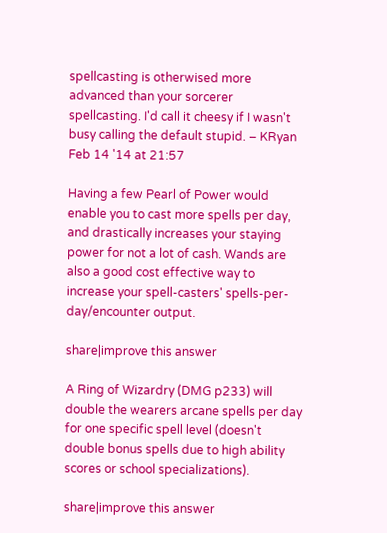spellcasting is otherwised more advanced than your sorcerer spellcasting. I'd call it cheesy if I wasn't busy calling the default stupid. – KRyan Feb 14 '14 at 21:57

Having a few Pearl of Power would enable you to cast more spells per day, and drastically increases your staying power for not a lot of cash. Wands are also a good cost effective way to increase your spell-casters' spells-per-day/encounter output.

share|improve this answer

A Ring of Wizardry (DMG p233) will double the wearers arcane spells per day for one specific spell level (doesn't double bonus spells due to high ability scores or school specializations).

share|improve this answer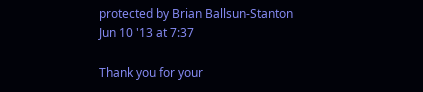protected by Brian Ballsun-Stanton Jun 10 '13 at 7:37

Thank you for your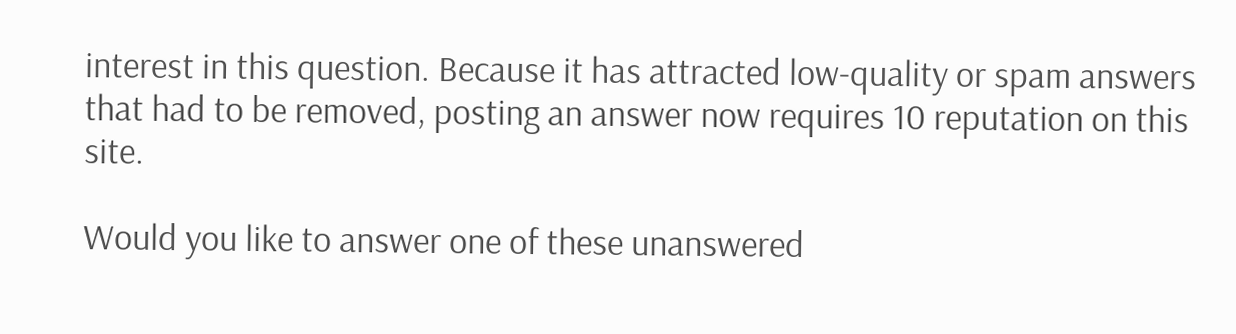interest in this question. Because it has attracted low-quality or spam answers that had to be removed, posting an answer now requires 10 reputation on this site.

Would you like to answer one of these unanswered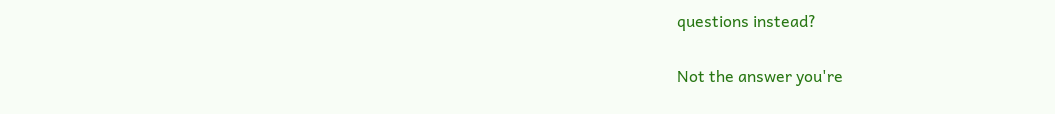questions instead?

Not the answer you're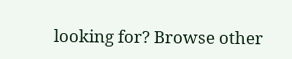looking for? Browse other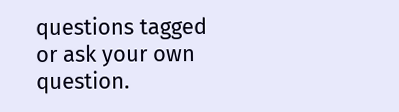questions tagged or ask your own question.